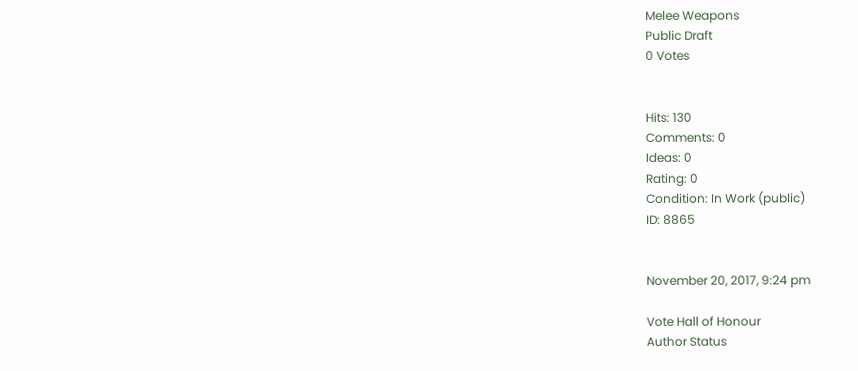Melee Weapons
Public Draft
0 Votes


Hits: 130
Comments: 0
Ideas: 0
Rating: 0
Condition: In Work (public)
ID: 8865


November 20, 2017, 9:24 pm

Vote Hall of Honour
Author Status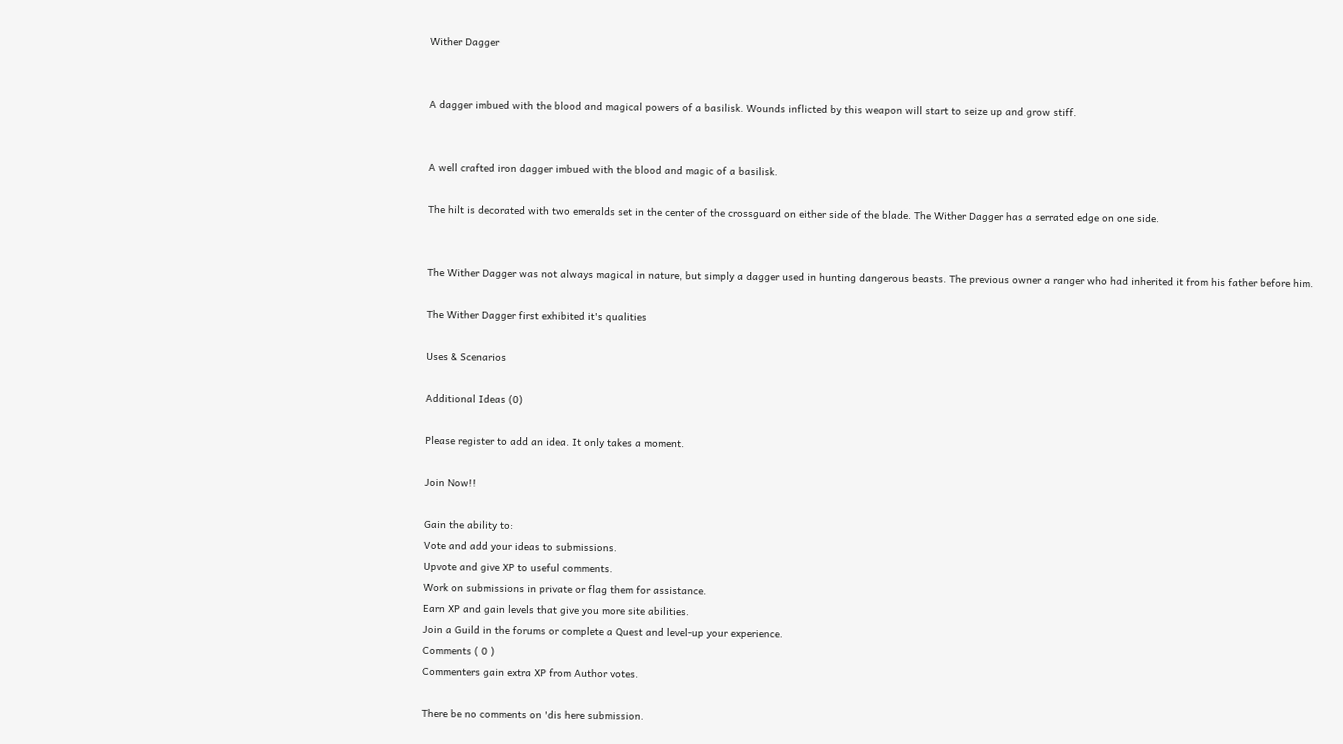Wither Dagger


A dagger imbued with the blood and magical powers of a basilisk. Wounds inflicted by this weapon will start to seize up and grow stiff.


A well crafted iron dagger imbued with the blood and magic of a basilisk.

The hilt is decorated with two emeralds set in the center of the crossguard on either side of the blade. The Wither Dagger has a serrated edge on one side.


The Wither Dagger was not always magical in nature, but simply a dagger used in hunting dangerous beasts. The previous owner a ranger who had inherited it from his father before him.

The Wither Dagger first exhibited it's qualities

Uses & Scenarios

Additional Ideas (0)

Please register to add an idea. It only takes a moment.

Join Now!!

Gain the ability to:
Vote and add your ideas to submissions.
Upvote and give XP to useful comments.
Work on submissions in private or flag them for assistance.
Earn XP and gain levels that give you more site abilities.
Join a Guild in the forums or complete a Quest and level-up your experience.
Comments ( 0 )
Commenters gain extra XP from Author votes.

There be no comments on 'dis here submission.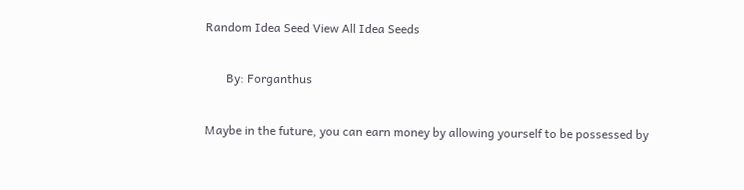Random Idea Seed View All Idea Seeds

       By: Forganthus

Maybe in the future, you can earn money by allowing yourself to be possessed by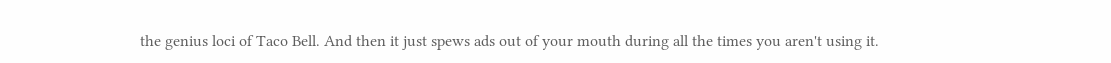the genius loci of Taco Bell. And then it just spews ads out of your mouth during all the times you aren't using it.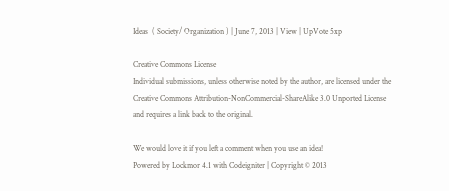Ideas  ( Society/ Organization ) | June 7, 2013 | View | UpVote 5xp

Creative Commons License
Individual submissions, unless otherwise noted by the author, are licensed under the
Creative Commons Attribution-NonCommercial-ShareAlike 3.0 Unported License
and requires a link back to the original.

We would love it if you left a comment when you use an idea!
Powered by Lockmor 4.1 with Codeigniter | Copyright © 2013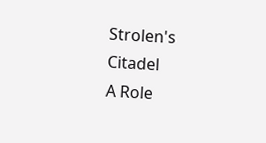Strolen's Citadel
A Role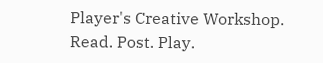Player's Creative Workshop.
Read. Post. Play.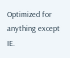Optimized for anything except IE.